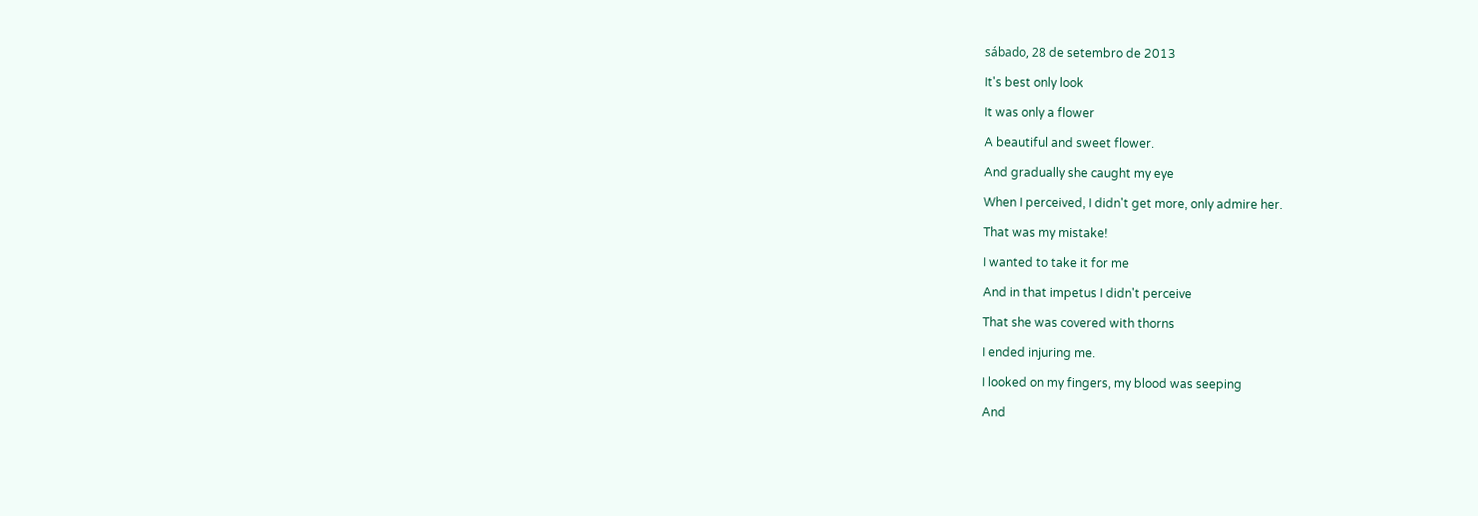sábado, 28 de setembro de 2013

It's best only look

It was only a flower

A beautiful and sweet flower.

And gradually she caught my eye

When I perceived, I didn't get more, only admire her.

That was my mistake!

I wanted to take it for me

And in that impetus I didn't perceive

That she was covered with thorns

I ended injuring me.

I looked on my fingers, my blood was seeping

And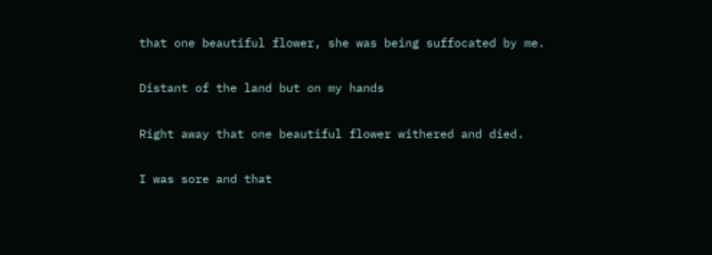that one beautiful flower, she was being suffocated by me.

Distant of the land but on my hands

Right away that one beautiful flower withered and died.

I was sore and that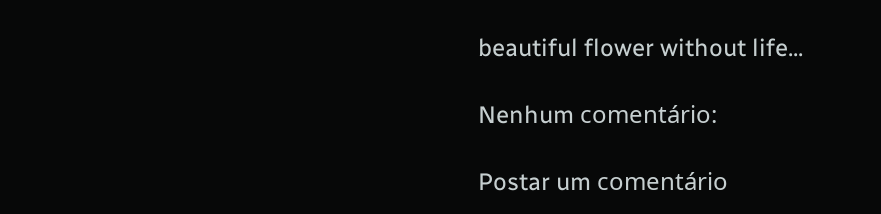beautiful flower without life...

Nenhum comentário:

Postar um comentário